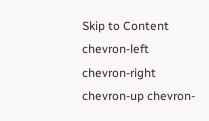Skip to Content
chevron-left chevron-right chevron-up chevron-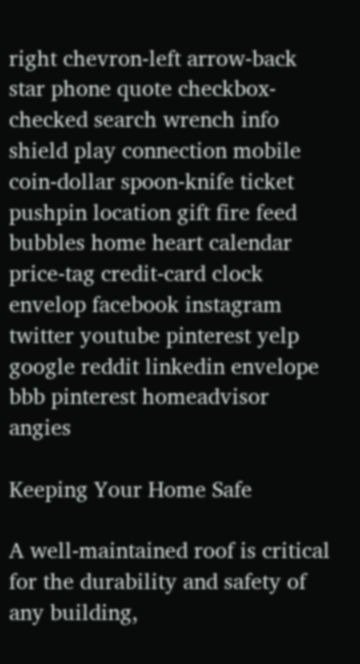right chevron-left arrow-back star phone quote checkbox-checked search wrench info shield play connection mobile coin-dollar spoon-knife ticket pushpin location gift fire feed bubbles home heart calendar price-tag credit-card clock envelop facebook instagram twitter youtube pinterest yelp google reddit linkedin envelope bbb pinterest homeadvisor angies

Keeping Your Home Safe

A well-maintained roof is critical for the durability and safety of any building,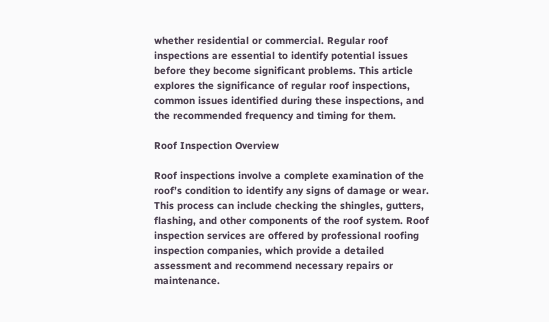whether residential or commercial. Regular roof inspections are essential to identify potential issues before they become significant problems. This article explores the significance of regular roof inspections, common issues identified during these inspections, and the recommended frequency and timing for them.

Roof Inspection Overview

Roof inspections involve a complete examination of the roof’s condition to identify any signs of damage or wear. This process can include checking the shingles, gutters, flashing, and other components of the roof system. Roof inspection services are offered by professional roofing inspection companies, which provide a detailed assessment and recommend necessary repairs or maintenance.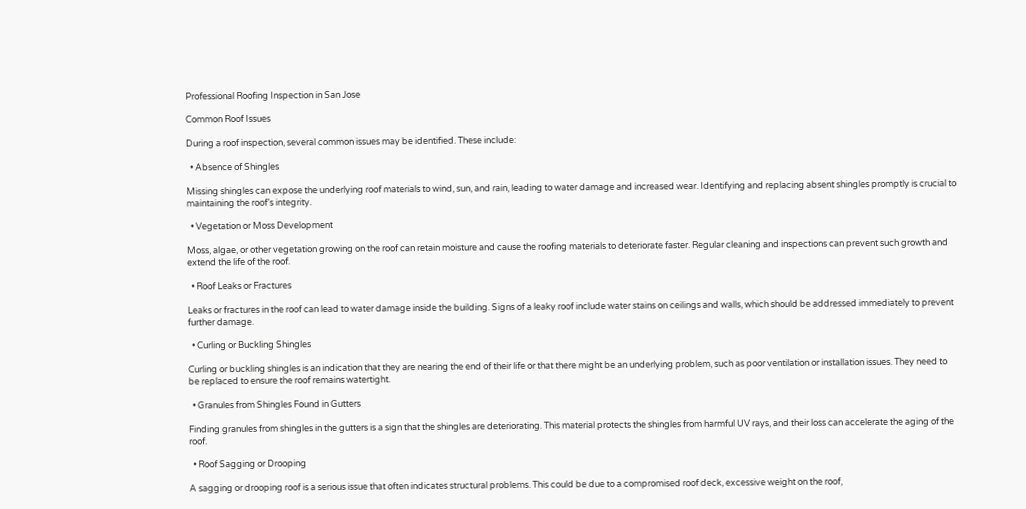Professional Roofing Inspection in San Jose

Common Roof Issues

During a roof inspection, several common issues may be identified. These include:

  • Absence of Shingles

Missing shingles can expose the underlying roof materials to wind, sun, and rain, leading to water damage and increased wear. Identifying and replacing absent shingles promptly is crucial to maintaining the roof’s integrity.

  • Vegetation or Moss Development

Moss, algae, or other vegetation growing on the roof can retain moisture and cause the roofing materials to deteriorate faster. Regular cleaning and inspections can prevent such growth and extend the life of the roof.

  • Roof Leaks or Fractures

Leaks or fractures in the roof can lead to water damage inside the building. Signs of a leaky roof include water stains on ceilings and walls, which should be addressed immediately to prevent further damage.

  • Curling or Buckling Shingles

Curling or buckling shingles is an indication that they are nearing the end of their life or that there might be an underlying problem, such as poor ventilation or installation issues. They need to be replaced to ensure the roof remains watertight.

  • Granules from Shingles Found in Gutters

Finding granules from shingles in the gutters is a sign that the shingles are deteriorating. This material protects the shingles from harmful UV rays, and their loss can accelerate the aging of the roof.

  • Roof Sagging or Drooping

A sagging or drooping roof is a serious issue that often indicates structural problems. This could be due to a compromised roof deck, excessive weight on the roof,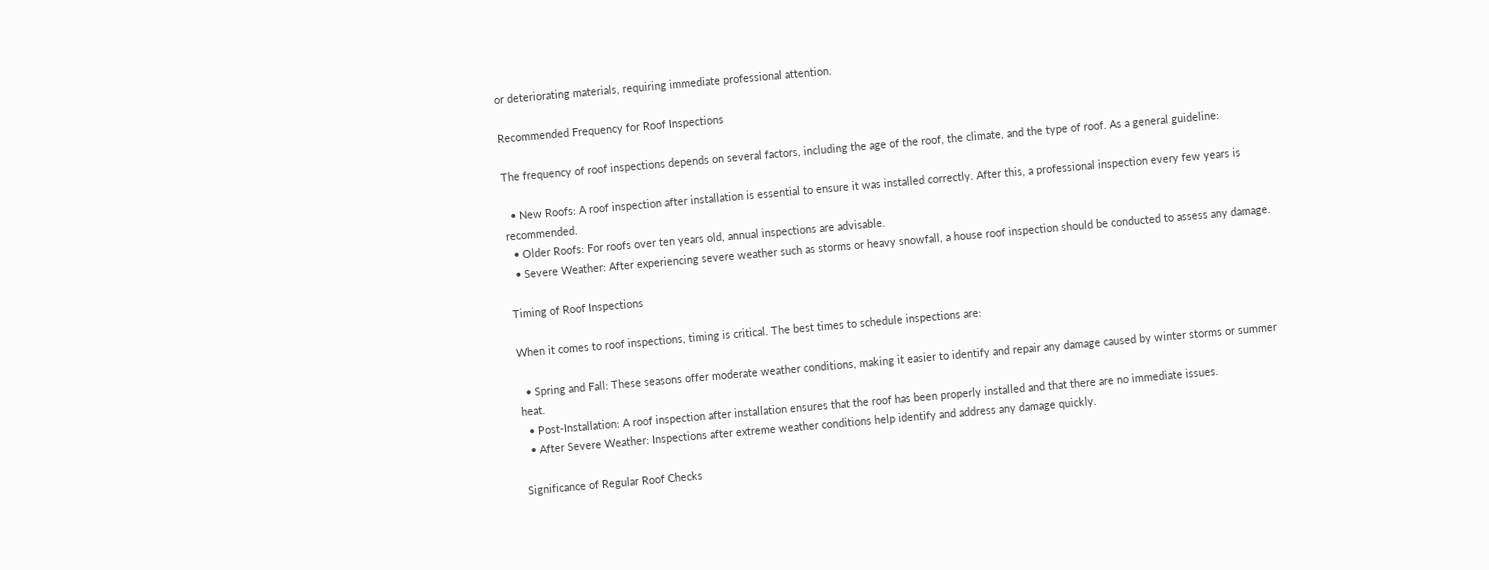or deteriorating materials, requiring immediate professional attention.

Recommended Frequency for Roof Inspections

The frequency of roof inspections depends on several factors, including the age of the roof, the climate, and the type of roof. As a general guideline:

  • New Roofs: A roof inspection after installation is essential to ensure it was installed correctly. After this, a professional inspection every few years is recommended.
  • Older Roofs: For roofs over ten years old, annual inspections are advisable.
  • Severe Weather: After experiencing severe weather such as storms or heavy snowfall, a house roof inspection should be conducted to assess any damage.

Timing of Roof Inspections

When it comes to roof inspections, timing is critical. The best times to schedule inspections are:

  • Spring and Fall: These seasons offer moderate weather conditions, making it easier to identify and repair any damage caused by winter storms or summer heat.
  • Post-Installation: A roof inspection after installation ensures that the roof has been properly installed and that there are no immediate issues.
  • After Severe Weather: Inspections after extreme weather conditions help identify and address any damage quickly.

Significance of Regular Roof Checks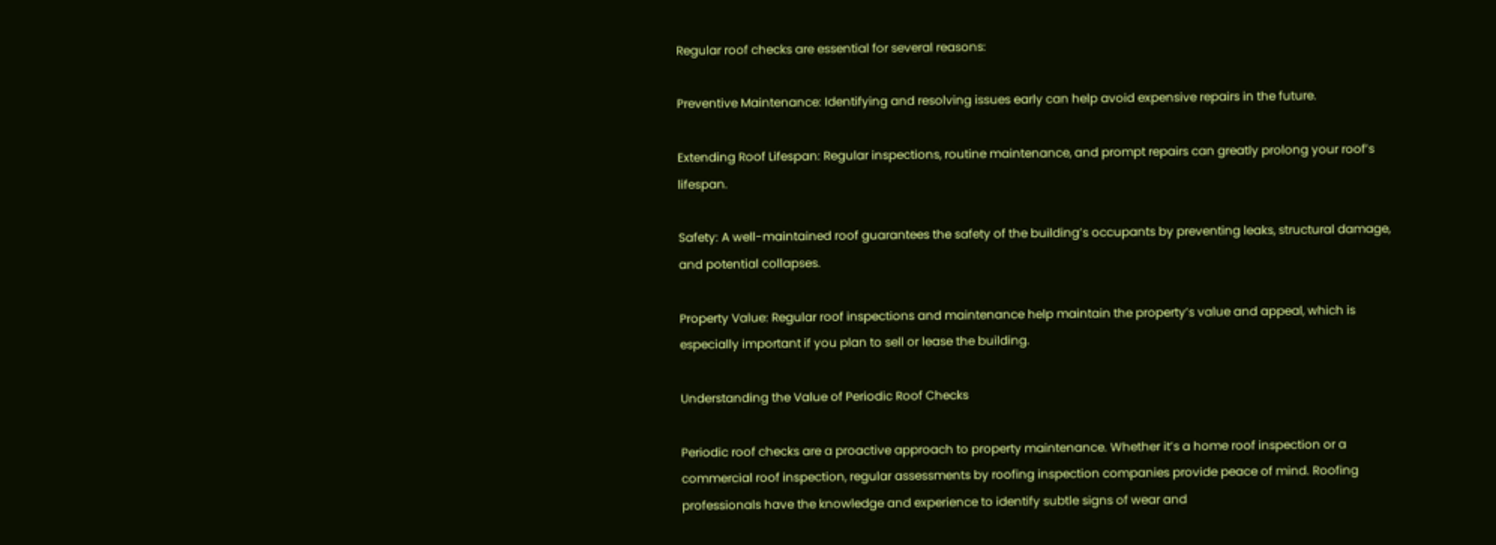Regular roof checks are essential for several reasons:

Preventive Maintenance: Identifying and resolving issues early can help avoid expensive repairs in the future.

Extending Roof Lifespan: Regular inspections, routine maintenance, and prompt repairs can greatly prolong your roof’s lifespan.

Safety: A well-maintained roof guarantees the safety of the building’s occupants by preventing leaks, structural damage, and potential collapses.

Property Value: Regular roof inspections and maintenance help maintain the property’s value and appeal, which is especially important if you plan to sell or lease the building.

Understanding the Value of Periodic Roof Checks

Periodic roof checks are a proactive approach to property maintenance. Whether it’s a home roof inspection or a commercial roof inspection, regular assessments by roofing inspection companies provide peace of mind. Roofing professionals have the knowledge and experience to identify subtle signs of wear and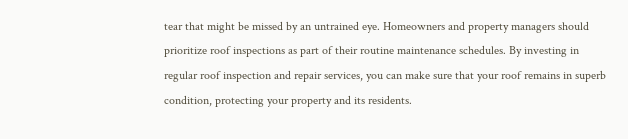tear that might be missed by an untrained eye. Homeowners and property managers should prioritize roof inspections as part of their routine maintenance schedules. By investing in regular roof inspection and repair services, you can make sure that your roof remains in superb condition, protecting your property and its residents.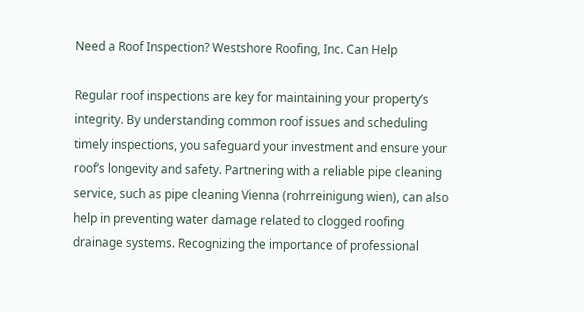Need a Roof Inspection? Westshore Roofing, Inc. Can Help

Regular roof inspections are key for maintaining your property’s integrity. By understanding common roof issues and scheduling timely inspections, you safeguard your investment and ensure your roof’s longevity and safety. Partnering with a reliable pipe cleaning service, such as pipe cleaning Vienna (rohrreinigung wien), can also help in preventing water damage related to clogged roofing drainage systems. Recognizing the importance of professional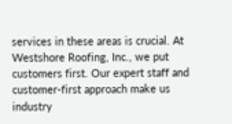services in these areas is crucial. At Westshore Roofing, Inc., we put customers first. Our expert staff and customer-first approach make us industry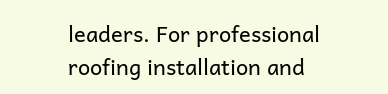leaders. For professional roofing installation and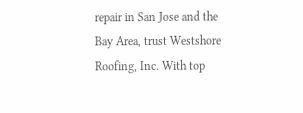repair in San Jose and the Bay Area, trust Westshore Roofing, Inc. With top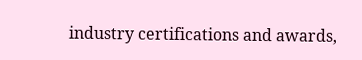industry certifications and awards,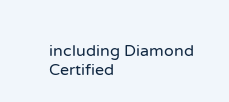including Diamond Certified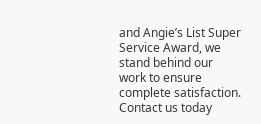and Angie’s List Super Service Award, we stand behind our work to ensure complete satisfaction. Contact us today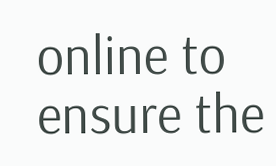online to ensure the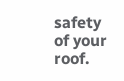safety of your roof.